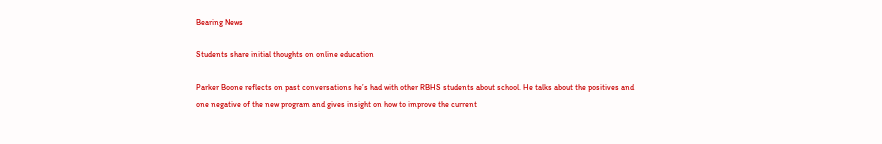Bearing News

Students share initial thoughts on online education

Parker Boone reflects on past conversations he’s had with other RBHS students about school. He talks about the positives and one negative of the new program and gives insight on how to improve the current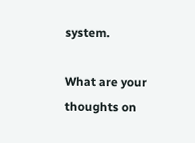system.

What are your thoughts on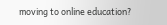moving to online education?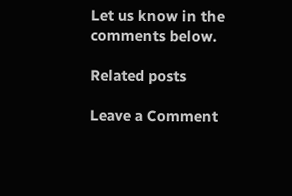Let us know in the comments below.

Related posts

Leave a Comment